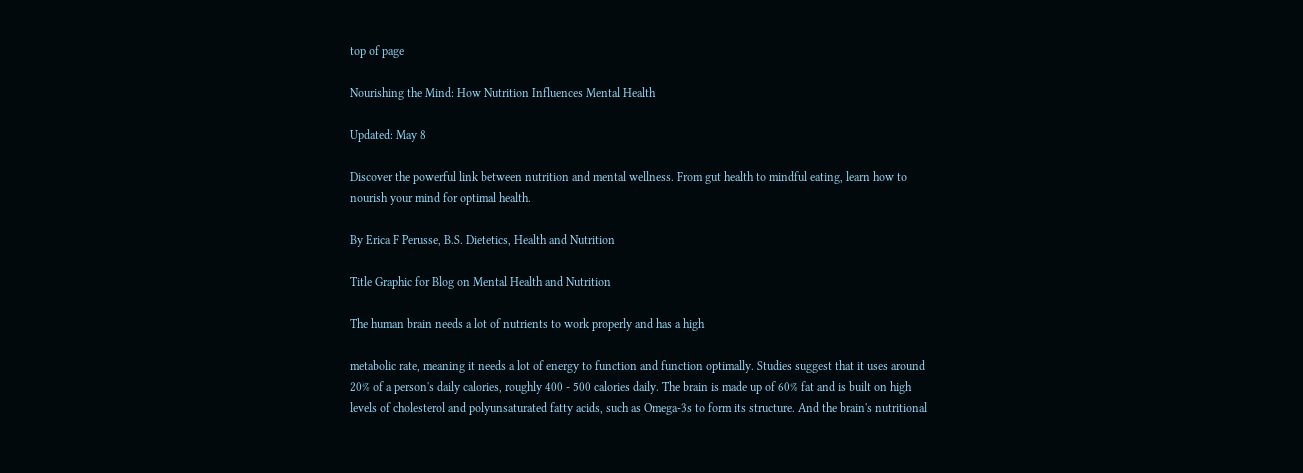top of page

Nourishing the Mind: How Nutrition Influences Mental Health

Updated: May 8

Discover the powerful link between nutrition and mental wellness. From gut health to mindful eating, learn how to nourish your mind for optimal health.

By Erica F Perusse, B.S. Dietetics, Health and Nutrition

Title Graphic for Blog on Mental Health and Nutrition

The human brain needs a lot of nutrients to work properly and has a high

metabolic rate, meaning it needs a lot of energy to function and function optimally. Studies suggest that it uses around 20% of a person's daily calories, roughly 400 - 500 calories daily. The brain is made up of 60% fat and is built on high levels of cholesterol and polyunsaturated fatty acids, such as Omega-3s to form its structure. And the brain's nutritional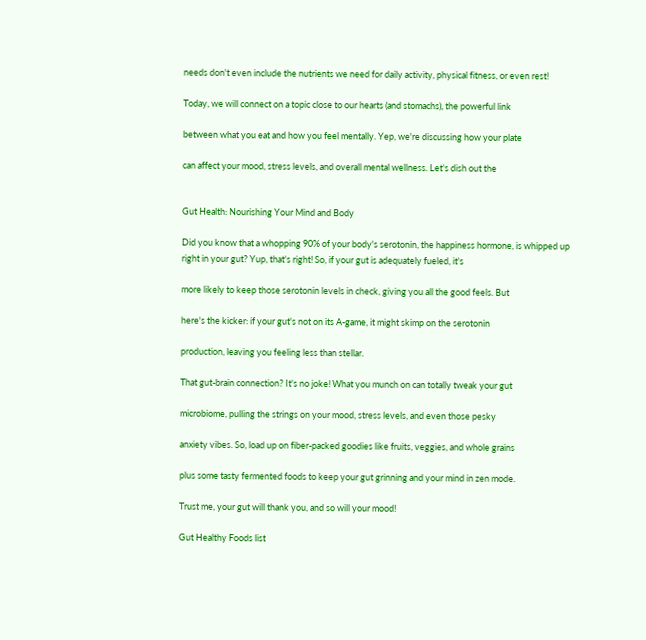needs don't even include the nutrients we need for daily activity, physical fitness, or even rest!

Today, we will connect on a topic close to our hearts (and stomachs), the powerful link

between what you eat and how you feel mentally. Yep, we're discussing how your plate

can affect your mood, stress levels, and overall mental wellness. Let's dish out the


Gut Health: Nourishing Your Mind and Body

Did you know that a whopping 90% of your body's serotonin, the happiness hormone, is whipped up right in your gut? Yup, that's right! So, if your gut is adequately fueled, it's

more likely to keep those serotonin levels in check, giving you all the good feels. But

here's the kicker: if your gut's not on its A-game, it might skimp on the serotonin

production, leaving you feeling less than stellar.

That gut-brain connection? It's no joke! What you munch on can totally tweak your gut

microbiome, pulling the strings on your mood, stress levels, and even those pesky

anxiety vibes. So, load up on fiber-packed goodies like fruits, veggies, and whole grains

plus some tasty fermented foods to keep your gut grinning and your mind in zen mode.

Trust me, your gut will thank you, and so will your mood!

Gut Healthy Foods list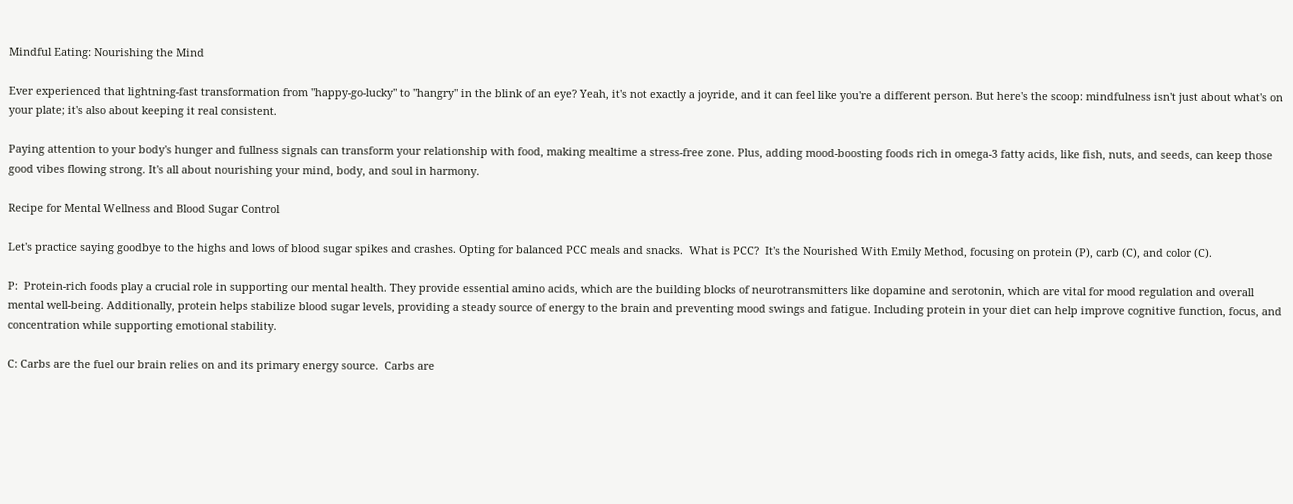Mindful Eating: Nourishing the Mind

Ever experienced that lightning-fast transformation from "happy-go-lucky" to "hangry" in the blink of an eye? Yeah, it's not exactly a joyride, and it can feel like you're a different person. But here's the scoop: mindfulness isn't just about what's on your plate; it's also about keeping it real consistent.

Paying attention to your body's hunger and fullness signals can transform your relationship with food, making mealtime a stress-free zone. Plus, adding mood-boosting foods rich in omega-3 fatty acids, like fish, nuts, and seeds, can keep those good vibes flowing strong. It's all about nourishing your mind, body, and soul in harmony.

Recipe for Mental Wellness and Blood Sugar Control

Let's practice saying goodbye to the highs and lows of blood sugar spikes and crashes. Opting for balanced PCC meals and snacks.  What is PCC?  It's the Nourished With Emily Method, focusing on protein (P), carb (C), and color (C).

P:  Protein-rich foods play a crucial role in supporting our mental health. They provide essential amino acids, which are the building blocks of neurotransmitters like dopamine and serotonin, which are vital for mood regulation and overall mental well-being. Additionally, protein helps stabilize blood sugar levels, providing a steady source of energy to the brain and preventing mood swings and fatigue. Including protein in your diet can help improve cognitive function, focus, and concentration while supporting emotional stability.

C: Carbs are the fuel our brain relies on and its primary energy source.  Carbs are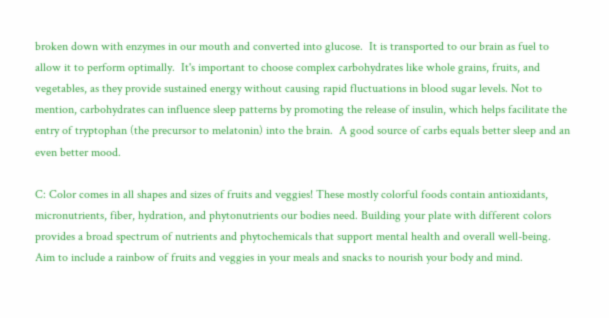broken down with enzymes in our mouth and converted into glucose.  It is transported to our brain as fuel to allow it to perform optimally.  It's important to choose complex carbohydrates like whole grains, fruits, and vegetables, as they provide sustained energy without causing rapid fluctuations in blood sugar levels. Not to mention, carbohydrates can influence sleep patterns by promoting the release of insulin, which helps facilitate the entry of tryptophan (the precursor to melatonin) into the brain.  A good source of carbs equals better sleep and an even better mood.

C: Color comes in all shapes and sizes of fruits and veggies! These mostly colorful foods contain antioxidants, micronutrients, fiber, hydration, and phytonutrients our bodies need. Building your plate with different colors provides a broad spectrum of nutrients and phytochemicals that support mental health and overall well-being. Aim to include a rainbow of fruits and veggies in your meals and snacks to nourish your body and mind.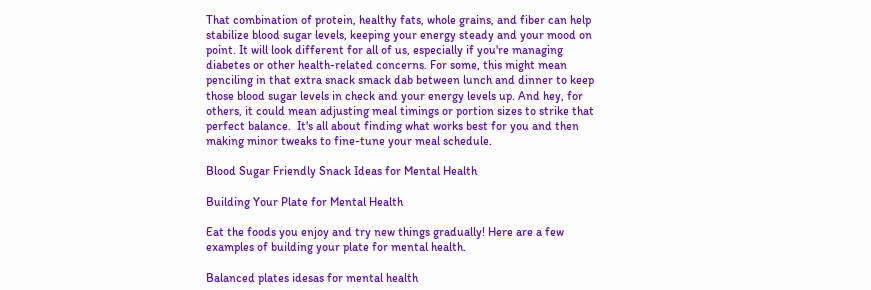That combination of protein, healthy fats, whole grains, and fiber can help stabilize blood sugar levels, keeping your energy steady and your mood on point. It will look different for all of us, especially if you're managing diabetes or other health-related concerns. For some, this might mean penciling in that extra snack smack dab between lunch and dinner to keep those blood sugar levels in check and your energy levels up. And hey, for others, it could mean adjusting meal timings or portion sizes to strike that perfect balance.  It's all about finding what works best for you and then making minor tweaks to fine-tune your meal schedule.

Blood Sugar Friendly Snack Ideas for Mental Health

Building Your Plate for Mental Health

Eat the foods you enjoy and try new things gradually! Here are a few examples of building your plate for mental health.

Balanced plates idesas for mental health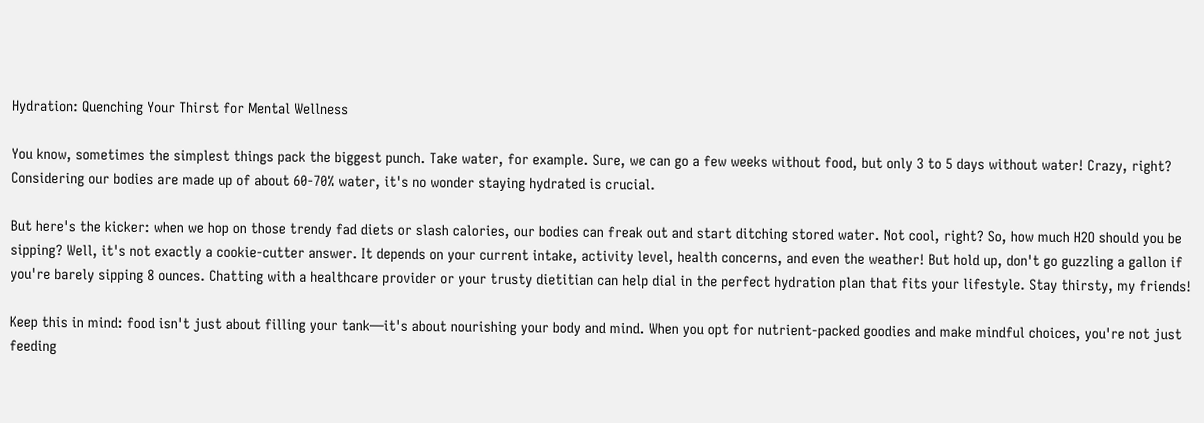Hydration: Quenching Your Thirst for Mental Wellness

You know, sometimes the simplest things pack the biggest punch. Take water, for example. Sure, we can go a few weeks without food, but only 3 to 5 days without water! Crazy, right? Considering our bodies are made up of about 60-70% water, it's no wonder staying hydrated is crucial.

But here's the kicker: when we hop on those trendy fad diets or slash calories, our bodies can freak out and start ditching stored water. Not cool, right? So, how much H2O should you be sipping? Well, it's not exactly a cookie-cutter answer. It depends on your current intake, activity level, health concerns, and even the weather! But hold up, don't go guzzling a gallon if you're barely sipping 8 ounces. Chatting with a healthcare provider or your trusty dietitian can help dial in the perfect hydration plan that fits your lifestyle. Stay thirsty, my friends!

Keep this in mind: food isn't just about filling your tank—it's about nourishing your body and mind. When you opt for nutrient-packed goodies and make mindful choices, you're not just feeding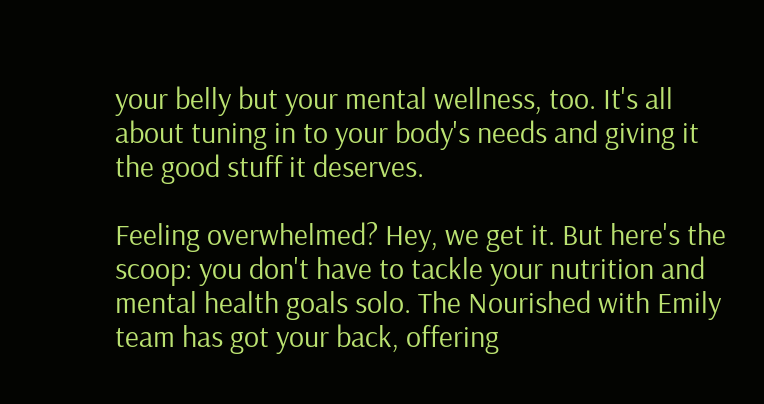your belly but your mental wellness, too. It's all about tuning in to your body's needs and giving it the good stuff it deserves.

Feeling overwhelmed? Hey, we get it. But here's the scoop: you don't have to tackle your nutrition and mental health goals solo. The Nourished with Emily team has got your back, offering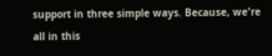support in three simple ways. Because, we're all in this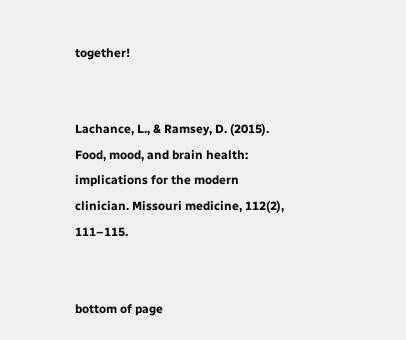together!


Lachance, L., & Ramsey, D. (2015). Food, mood, and brain health: implications for the modern clinician. Missouri medicine, 112(2), 111–115.


bottom of page